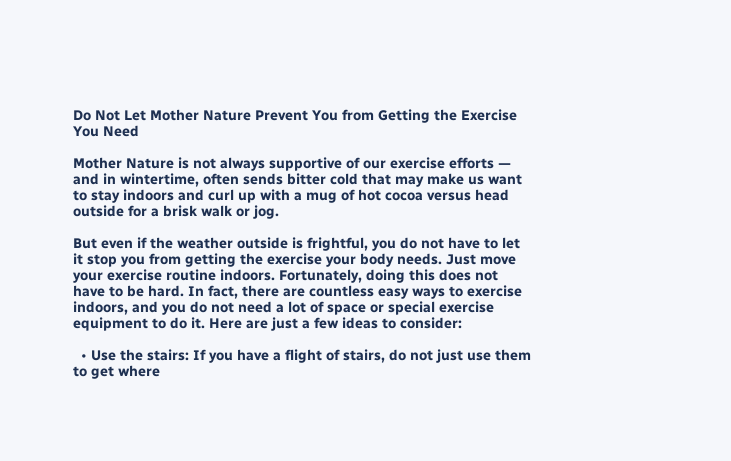Do Not Let Mother Nature Prevent You from Getting the Exercise You Need

Mother Nature is not always supportive of our exercise efforts — and in wintertime, often sends bitter cold that may make us want to stay indoors and curl up with a mug of hot cocoa versus head outside for a brisk walk or jog.

But even if the weather outside is frightful, you do not have to let it stop you from getting the exercise your body needs. Just move your exercise routine indoors. Fortunately, doing this does not have to be hard. In fact, there are countless easy ways to exercise indoors, and you do not need a lot of space or special exercise equipment to do it. Here are just a few ideas to consider:

  • Use the stairs: If you have a flight of stairs, do not just use them to get where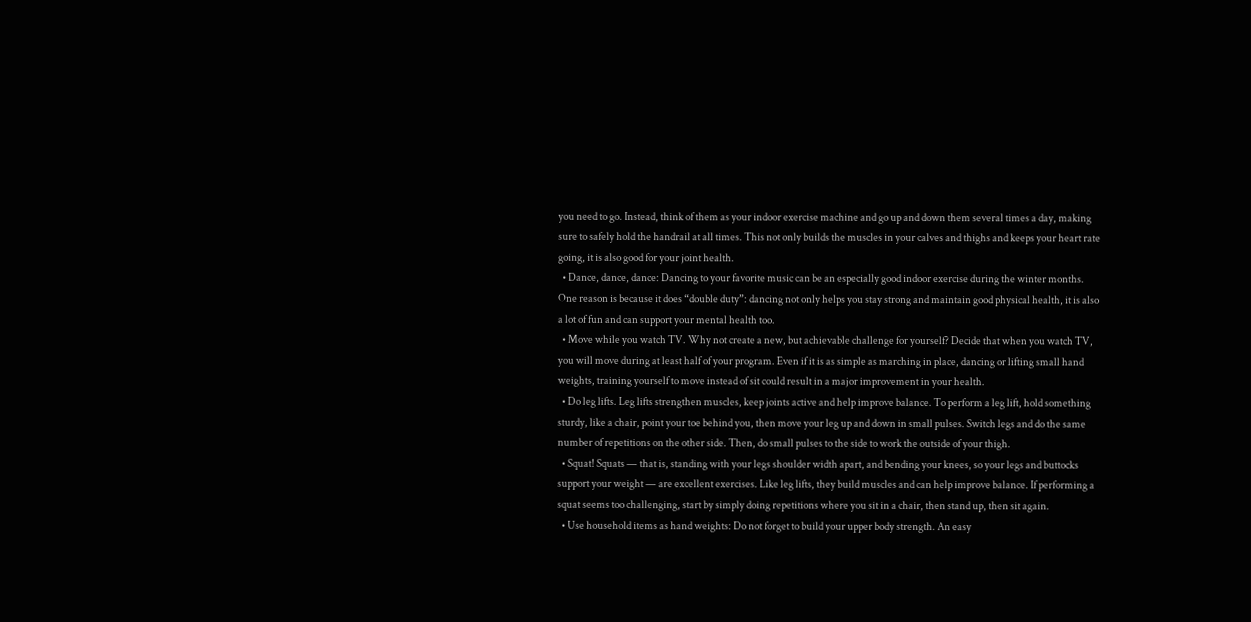you need to go. Instead, think of them as your indoor exercise machine and go up and down them several times a day, making sure to safely hold the handrail at all times. This not only builds the muscles in your calves and thighs and keeps your heart rate going, it is also good for your joint health.
  • Dance, dance, dance: Dancing to your favorite music can be an especially good indoor exercise during the winter months. One reason is because it does “double duty”: dancing not only helps you stay strong and maintain good physical health, it is also a lot of fun and can support your mental health too.
  • Move while you watch TV. Why not create a new, but achievable challenge for yourself? Decide that when you watch TV, you will move during at least half of your program. Even if it is as simple as marching in place, dancing or lifting small hand weights, training yourself to move instead of sit could result in a major improvement in your health.
  • Do leg lifts. Leg lifts strengthen muscles, keep joints active and help improve balance. To perform a leg lift, hold something sturdy, like a chair, point your toe behind you, then move your leg up and down in small pulses. Switch legs and do the same number of repetitions on the other side. Then, do small pulses to the side to work the outside of your thigh.
  • Squat! Squats — that is, standing with your legs shoulder width apart, and bending your knees, so your legs and buttocks support your weight — are excellent exercises. Like leg lifts, they build muscles and can help improve balance. If performing a squat seems too challenging, start by simply doing repetitions where you sit in a chair, then stand up, then sit again.
  • Use household items as hand weights: Do not forget to build your upper body strength. An easy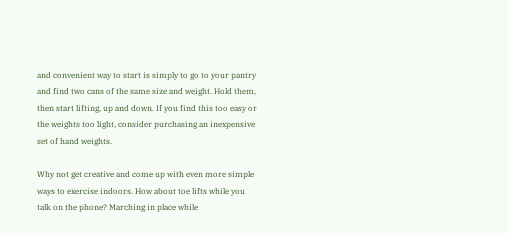and convenient way to start is simply to go to your pantry and find two cans of the same size and weight. Hold them, then start lifting, up and down. If you find this too easy or the weights too light, consider purchasing an inexpensive set of hand weights.

Why not get creative and come up with even more simple ways to exercise indoors. How about toe lifts while you talk on the phone? Marching in place while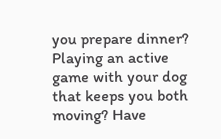you prepare dinner? Playing an active game with your dog that keeps you both moving? Have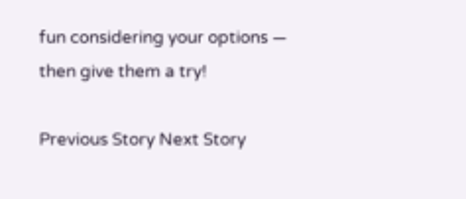fun considering your options — then give them a try!

Previous Story Next Story